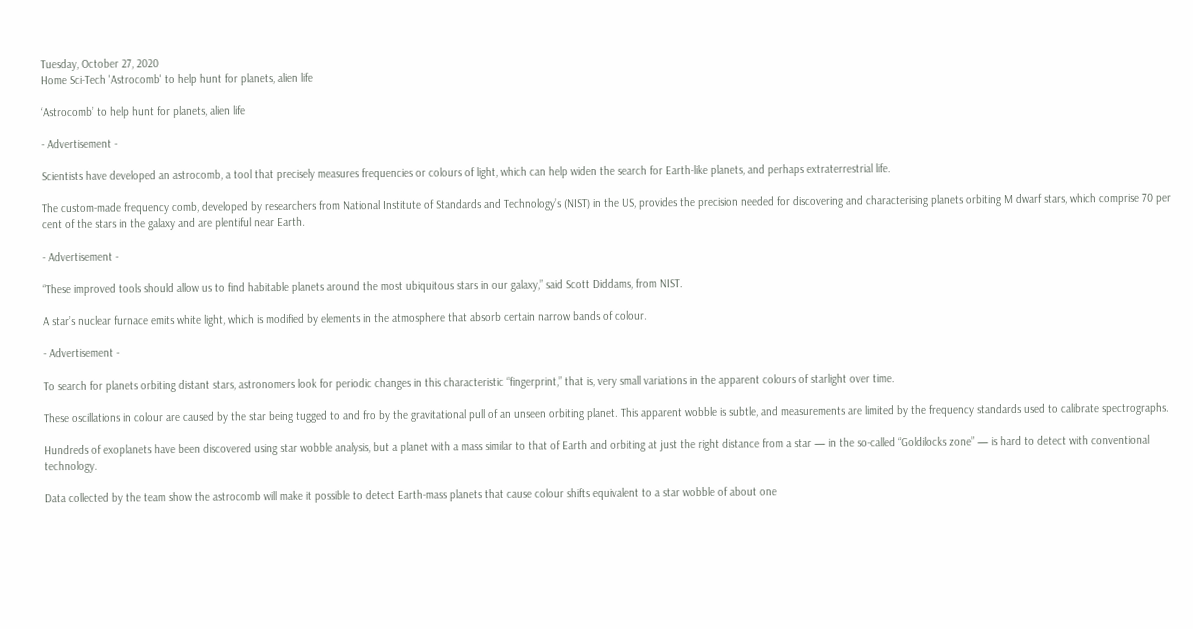Tuesday, October 27, 2020
Home Sci-Tech 'Astrocomb' to help hunt for planets, alien life

‘Astrocomb’ to help hunt for planets, alien life

- Advertisement -

Scientists have developed an astrocomb, a tool that precisely measures frequencies or colours of light, which can help widen the search for Earth-like planets, and perhaps extraterrestrial life.

The custom-made frequency comb, developed by researchers from National Institute of Standards and Technology’s (NIST) in the US, provides the precision needed for discovering and characterising planets orbiting M dwarf stars, which comprise 70 per cent of the stars in the galaxy and are plentiful near Earth.

- Advertisement -

“These improved tools should allow us to find habitable planets around the most ubiquitous stars in our galaxy,” said Scott Diddams, from NIST.

A star’s nuclear furnace emits white light, which is modified by elements in the atmosphere that absorb certain narrow bands of colour.

- Advertisement -

To search for planets orbiting distant stars, astronomers look for periodic changes in this characteristic “fingerprint,” that is, very small variations in the apparent colours of starlight over time.

These oscillations in colour are caused by the star being tugged to and fro by the gravitational pull of an unseen orbiting planet. This apparent wobble is subtle, and measurements are limited by the frequency standards used to calibrate spectrographs.

Hundreds of exoplanets have been discovered using star wobble analysis, but a planet with a mass similar to that of Earth and orbiting at just the right distance from a star — in the so-called “Goldilocks zone” — is hard to detect with conventional technology.

Data collected by the team show the astrocomb will make it possible to detect Earth-mass planets that cause colour shifts equivalent to a star wobble of about one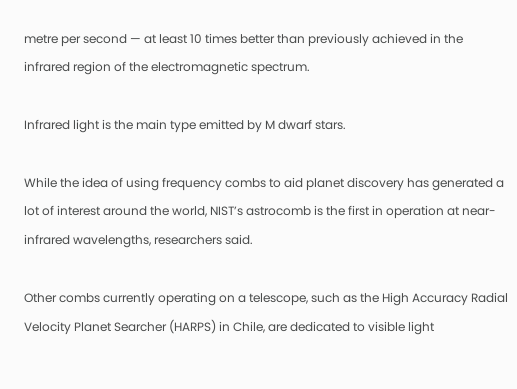metre per second — at least 10 times better than previously achieved in the infrared region of the electromagnetic spectrum.

Infrared light is the main type emitted by M dwarf stars.

While the idea of using frequency combs to aid planet discovery has generated a lot of interest around the world, NIST’s astrocomb is the first in operation at near-infrared wavelengths, researchers said.

Other combs currently operating on a telescope, such as the High Accuracy Radial Velocity Planet Searcher (HARPS) in Chile, are dedicated to visible light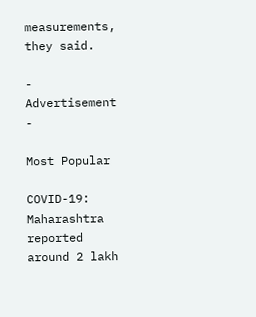measurements, they said.

- Advertisement -

Most Popular

COVID-19: Maharashtra reported around 2 lakh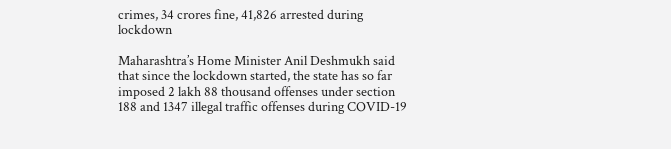crimes, 34 crores fine, 41,826 arrested during lockdown

Maharashtra’s Home Minister Anil Deshmukh said that since the lockdown started, the state has so far imposed 2 lakh 88 thousand offenses under section 188 and 1347 illegal traffic offenses during COVID-19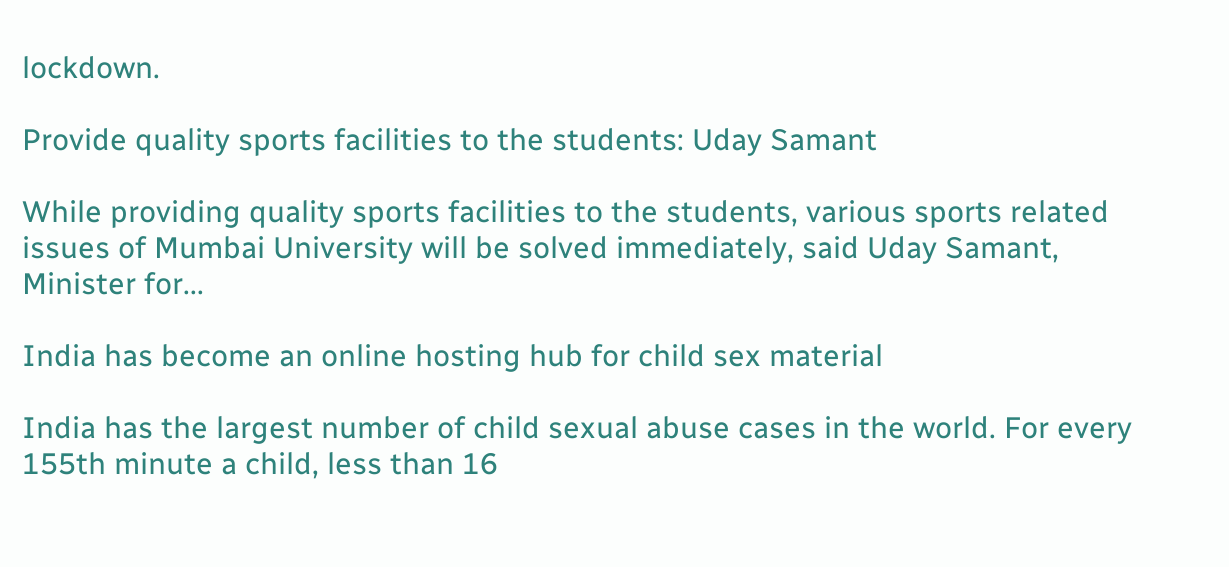lockdown.

Provide quality sports facilities to the students: Uday Samant

While providing quality sports facilities to the students, various sports related issues of Mumbai University will be solved immediately, said Uday Samant, Minister for...

India has become an online hosting hub for child sex material

India has the largest number of child sexual abuse cases in the world. For every 155th minute a child, less than 16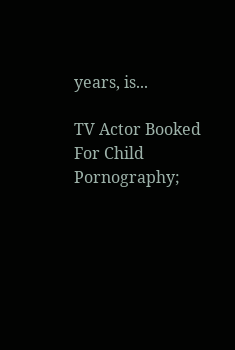years, is...

TV Actor Booked For Child Pornography;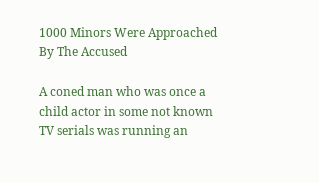1000 Minors Were Approached By The Accused

A coned man who was once a child actor in some not known TV serials was running an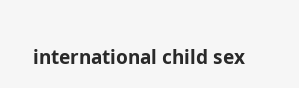international child sex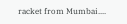racket from Mumbai....